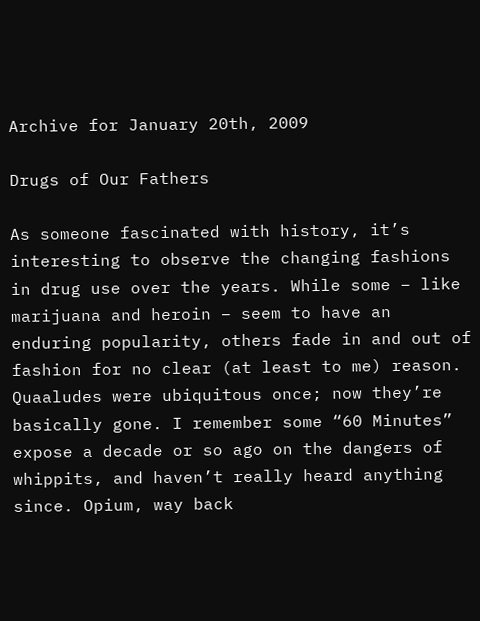Archive for January 20th, 2009

Drugs of Our Fathers

As someone fascinated with history, it’s interesting to observe the changing fashions in drug use over the years. While some – like marijuana and heroin – seem to have an enduring popularity, others fade in and out of fashion for no clear (at least to me) reason. Quaaludes were ubiquitous once; now they’re basically gone. I remember some “60 Minutes” expose a decade or so ago on the dangers of whippits, and haven’t really heard anything since. Opium, way back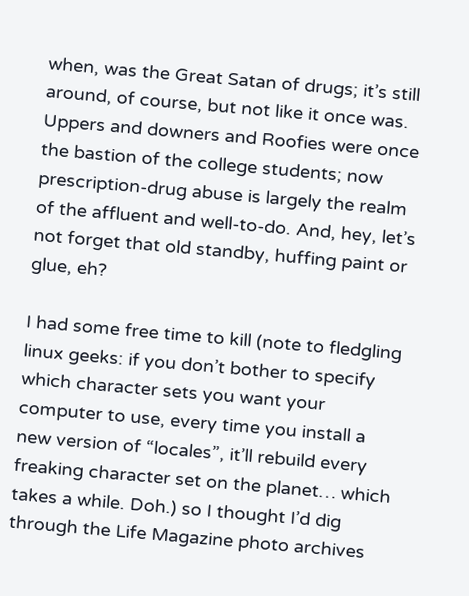when, was the Great Satan of drugs; it’s still around, of course, but not like it once was. Uppers and downers and Roofies were once the bastion of the college students; now prescription-drug abuse is largely the realm of the affluent and well-to-do. And, hey, let’s not forget that old standby, huffing paint or glue, eh?

I had some free time to kill (note to fledgling linux geeks: if you don’t bother to specify which character sets you want your computer to use, every time you install a new version of “locales”, it’ll rebuild every freaking character set on the planet… which takes a while. Doh.) so I thought I’d dig through the Life Magazine photo archives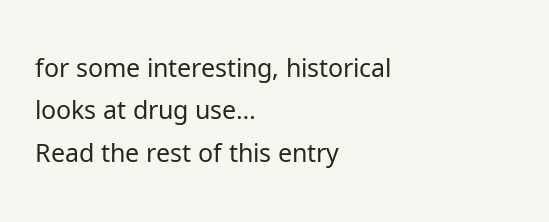for some interesting, historical looks at drug use…
Read the rest of this entry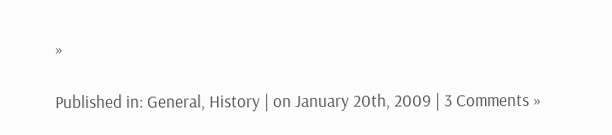»

Published in: General, History | on January 20th, 2009 | 3 Comments »